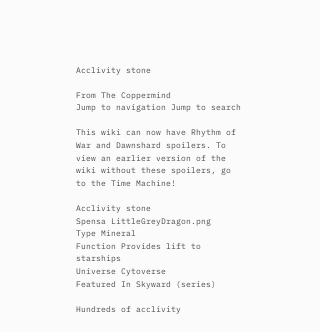Acclivity stone

From The Coppermind
Jump to navigation Jump to search

This wiki can now have Rhythm of War and Dawnshard spoilers. To view an earlier version of the wiki without these spoilers, go to the Time Machine!

Acclivity stone
Spensa LittleGreyDragon.png
Type Mineral
Function Provides lift to starships
Universe Cytoverse
Featured In Skyward (series)

Hundreds of acclivity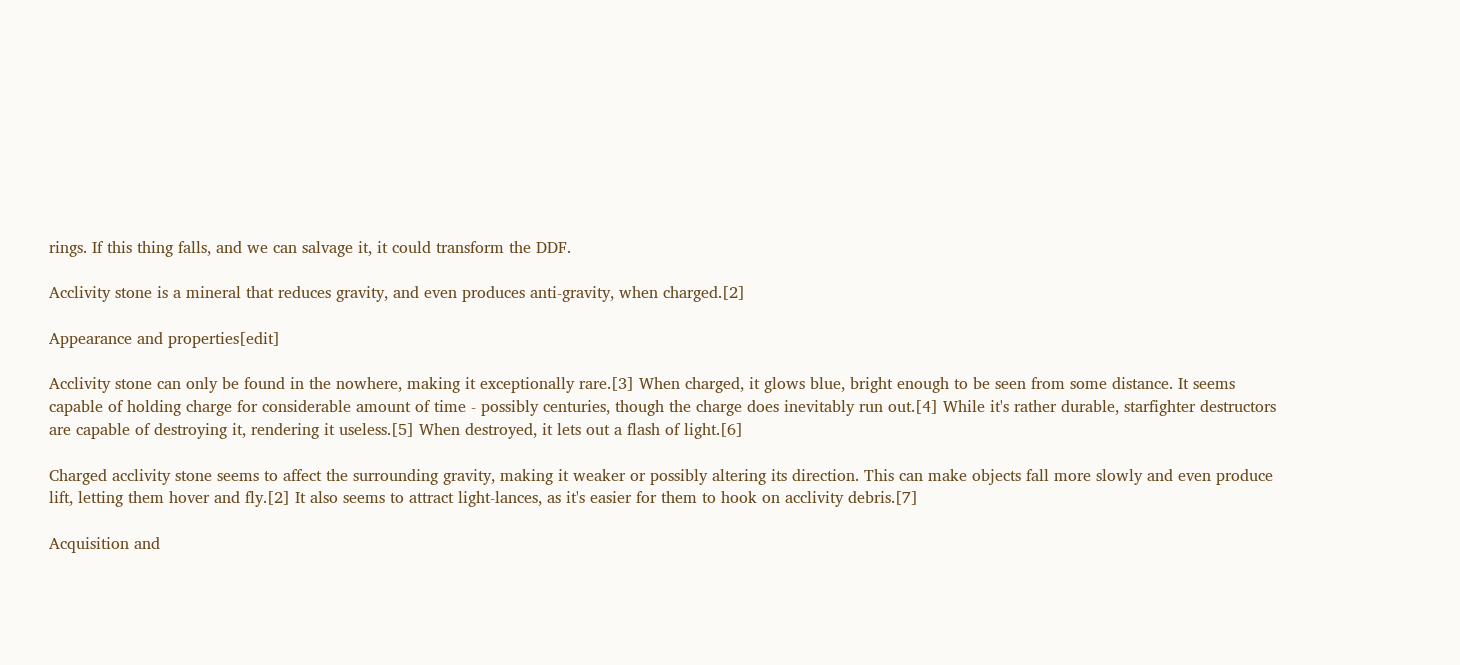rings. If this thing falls, and we can salvage it, it could transform the DDF.

Acclivity stone is a mineral that reduces gravity, and even produces anti-gravity, when charged.[2]

Appearance and properties[edit]

Acclivity stone can only be found in the nowhere, making it exceptionally rare.[3] When charged, it glows blue, bright enough to be seen from some distance. It seems capable of holding charge for considerable amount of time - possibly centuries, though the charge does inevitably run out.[4] While it's rather durable, starfighter destructors are capable of destroying it, rendering it useless.[5] When destroyed, it lets out a flash of light.[6]

Charged acclivity stone seems to affect the surrounding gravity, making it weaker or possibly altering its direction. This can make objects fall more slowly and even produce lift, letting them hover and fly.[2] It also seems to attract light-lances, as it's easier for them to hook on acclivity debris.[7]

Acquisition and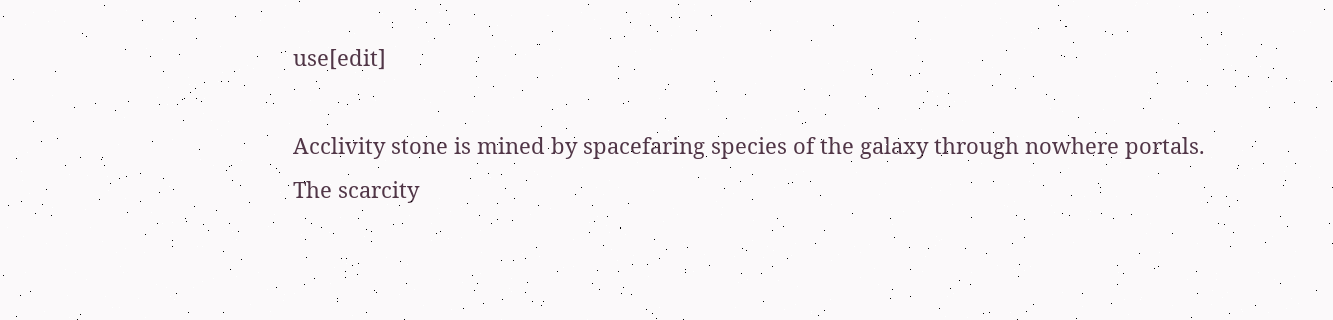use[edit]

Acclivity stone is mined by spacefaring species of the galaxy through nowhere portals. The scarcity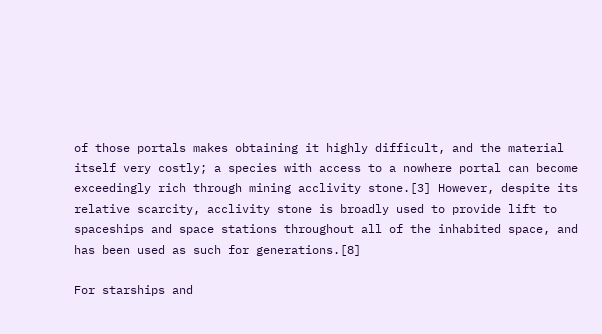of those portals makes obtaining it highly difficult, and the material itself very costly; a species with access to a nowhere portal can become exceedingly rich through mining acclivity stone.[3] However, despite its relative scarcity, acclivity stone is broadly used to provide lift to spaceships and space stations throughout all of the inhabited space, and has been used as such for generations.[8]

For starships and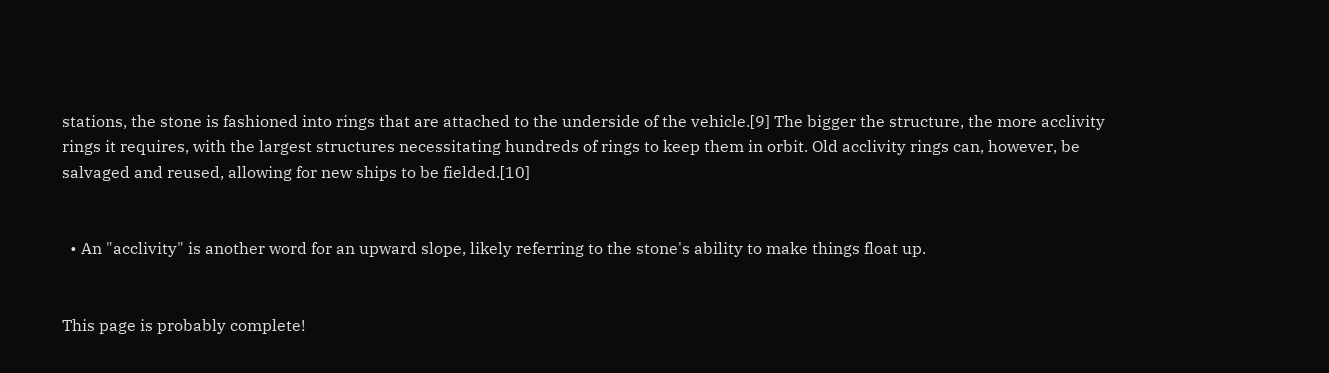stations, the stone is fashioned into rings that are attached to the underside of the vehicle.[9] The bigger the structure, the more acclivity rings it requires, with the largest structures necessitating hundreds of rings to keep them in orbit. Old acclivity rings can, however, be salvaged and reused, allowing for new ships to be fielded.[10]


  • An "acclivity" is another word for an upward slope, likely referring to the stone's ability to make things float up.


This page is probably complete!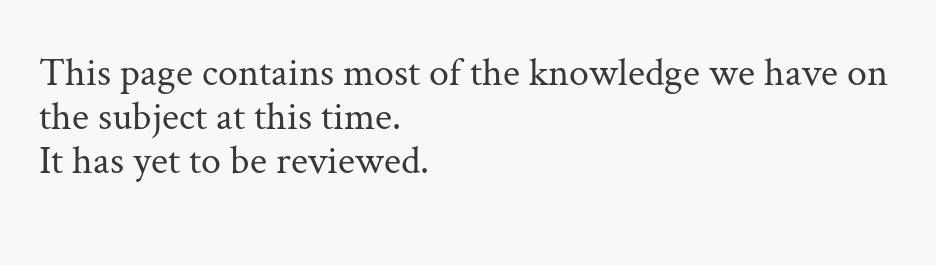This page contains most of the knowledge we have on the subject at this time.
It has yet to be reviewed.